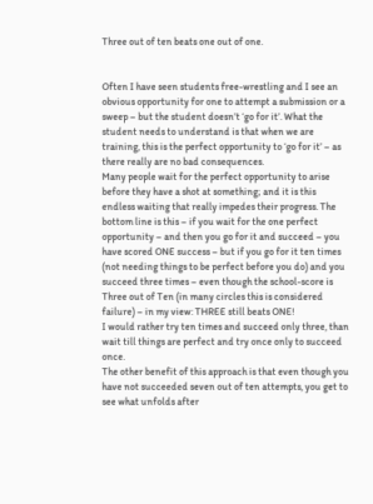Three out of ten beats one out of one.


Often I have seen students free-wrestling and I see an obvious opportunity for one to attempt a submission or a sweep – but the student doesn’t ‘go for it’. What the student needs to understand is that when we are training, this is the perfect opportunity to ‘go for it’ – as there really are no bad consequences.
Many people wait for the perfect opportunity to arise before they have a shot at something; and it is this endless waiting that really impedes their progress. The bottom line is this – if you wait for the one perfect opportunity – and then you go for it and succeed – you have scored ONE success – but if you go for it ten times (not needing things to be perfect before you do) and you succeed three times – even though the school-score is Three out of Ten (in many circles this is considered failure) – in my view: THREE still beats ONE!
I would rather try ten times and succeed only three, than wait till things are perfect and try once only to succeed once.
The other benefit of this approach is that even though you have not succeeded seven out of ten attempts, you get to see what unfolds after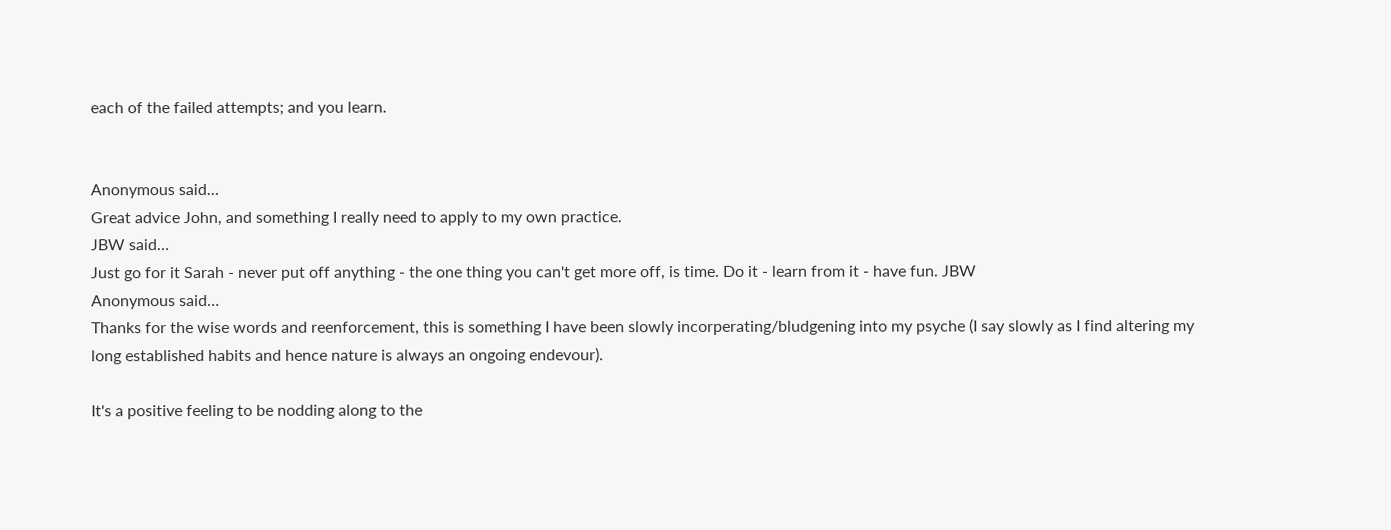each of the failed attempts; and you learn.


Anonymous said…
Great advice John, and something I really need to apply to my own practice.
JBW said…
Just go for it Sarah - never put off anything - the one thing you can't get more off, is time. Do it - learn from it - have fun. JBW
Anonymous said…
Thanks for the wise words and reenforcement, this is something I have been slowly incorperating/bludgening into my psyche (I say slowly as I find altering my long established habits and hence nature is always an ongoing endevour).

It's a positive feeling to be nodding along to the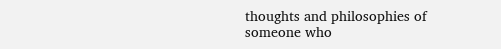thoughts and philosophies of someone who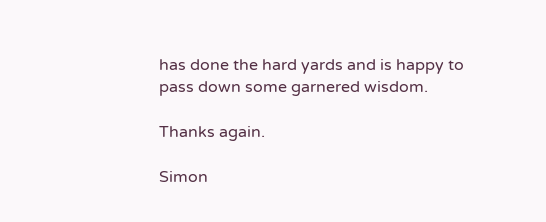has done the hard yards and is happy to pass down some garnered wisdom.

Thanks again.

Simon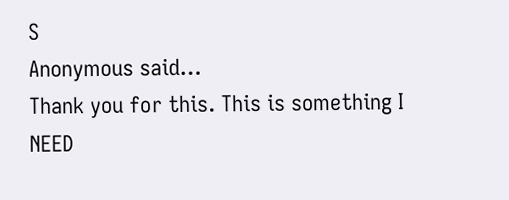S
Anonymous said…
Thank you for this. This is something I NEED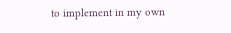to implement in my own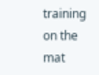training on the mat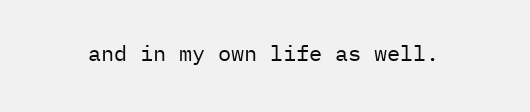and in my own life as well.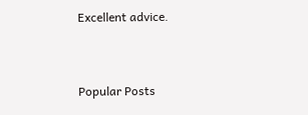Excellent advice.


Popular Posts